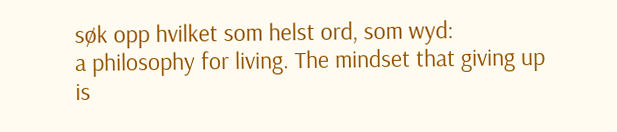søk opp hvilket som helst ord, som wyd:
a philosophy for living. The mindset that giving up is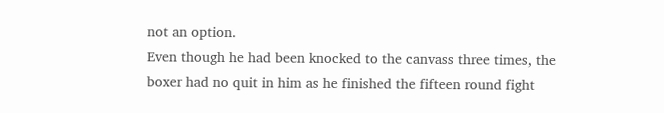not an option.
Even though he had been knocked to the canvass three times, the boxer had no quit in him as he finished the fifteen round fight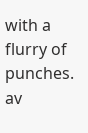with a flurry of punches.
av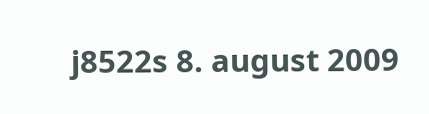j8522s 8. august 2009